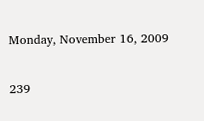Monday, November 16, 2009

239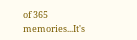of 365 memories...It's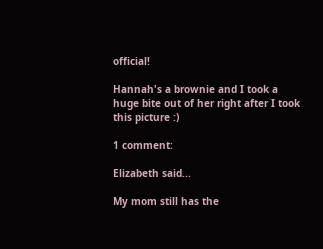official!

Hannah's a brownie and I took a huge bite out of her right after I took this picture :)

1 comment:

Elizabeth said...

My mom still has the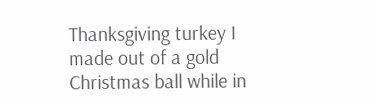Thanksgiving turkey I made out of a gold Christmas ball while in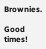Brownies.

Good times!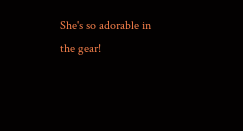She's so adorable in the gear!